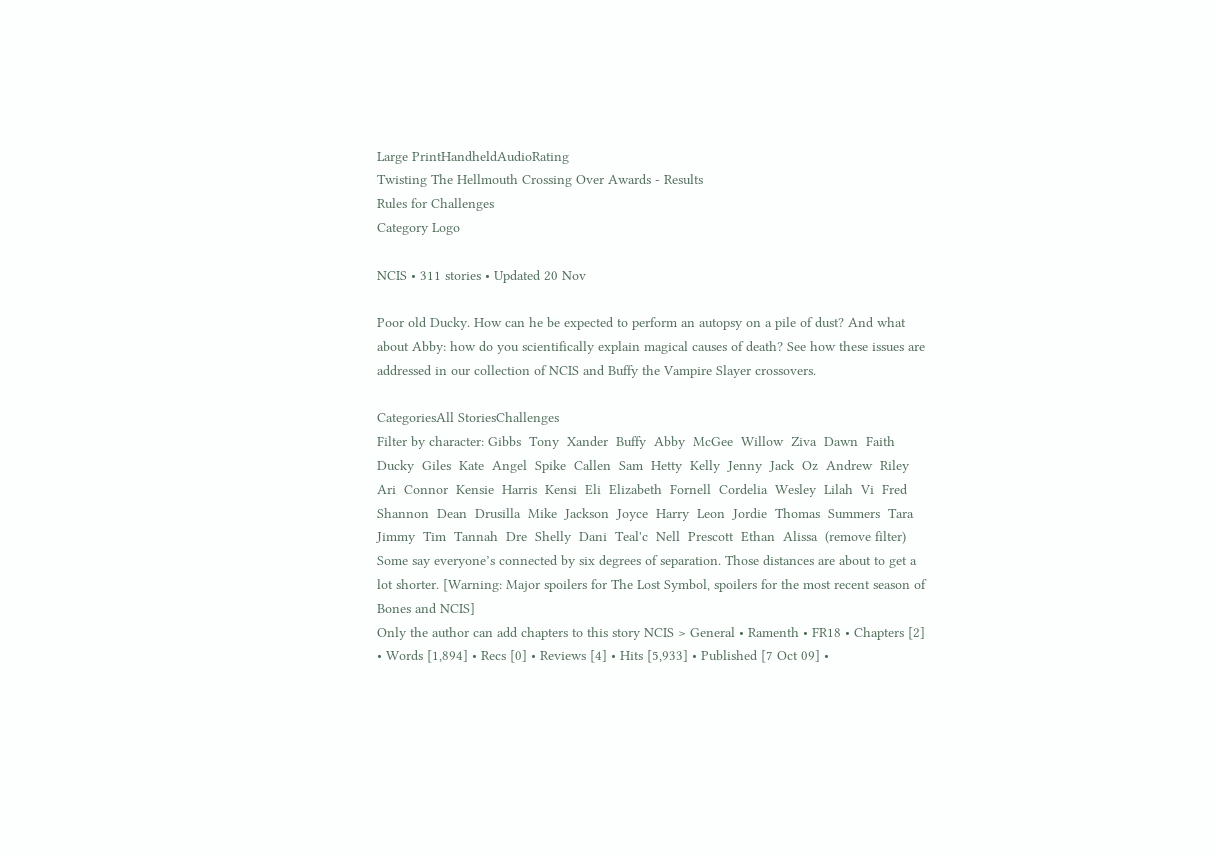Large PrintHandheldAudioRating
Twisting The Hellmouth Crossing Over Awards - Results
Rules for Challenges
Category Logo

NCIS • 311 stories • Updated 20 Nov

Poor old Ducky. How can he be expected to perform an autopsy on a pile of dust? And what about Abby: how do you scientifically explain magical causes of death? See how these issues are addressed in our collection of NCIS and Buffy the Vampire Slayer crossovers.

CategoriesAll StoriesChallenges
Filter by character: Gibbs  Tony  Xander  Buffy  Abby  McGee  Willow  Ziva  Dawn  Faith  Ducky  Giles  Kate  Angel  Spike  Callen  Sam  Hetty  Kelly  Jenny  Jack  Oz  Andrew  Riley  Ari  Connor  Kensie  Harris  Kensi  Eli  Elizabeth  Fornell  Cordelia  Wesley  Lilah  Vi  Fred  Shannon  Dean  Drusilla  Mike  Jackson  Joyce  Harry  Leon  Jordie  Thomas  Summers  Tara  Jimmy  Tim  Tannah  Dre  Shelly  Dani  Teal'c  Nell  Prescott  Ethan  Alissa  (remove filter)
Some say everyone’s connected by six degrees of separation. Those distances are about to get a lot shorter. [Warning: Major spoilers for The Lost Symbol, spoilers for the most recent season of Bones and NCIS]
Only the author can add chapters to this story NCIS > General • Ramenth • FR18 • Chapters [2] • Words [1,894] • Recs [0] • Reviews [4] • Hits [5,933] • Published [7 Oct 09] •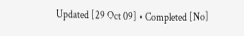Updated [29 Oct 09] • Completed [No]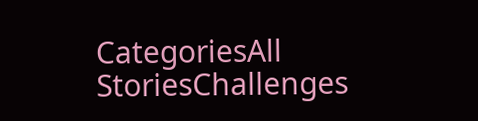CategoriesAll StoriesChallenges